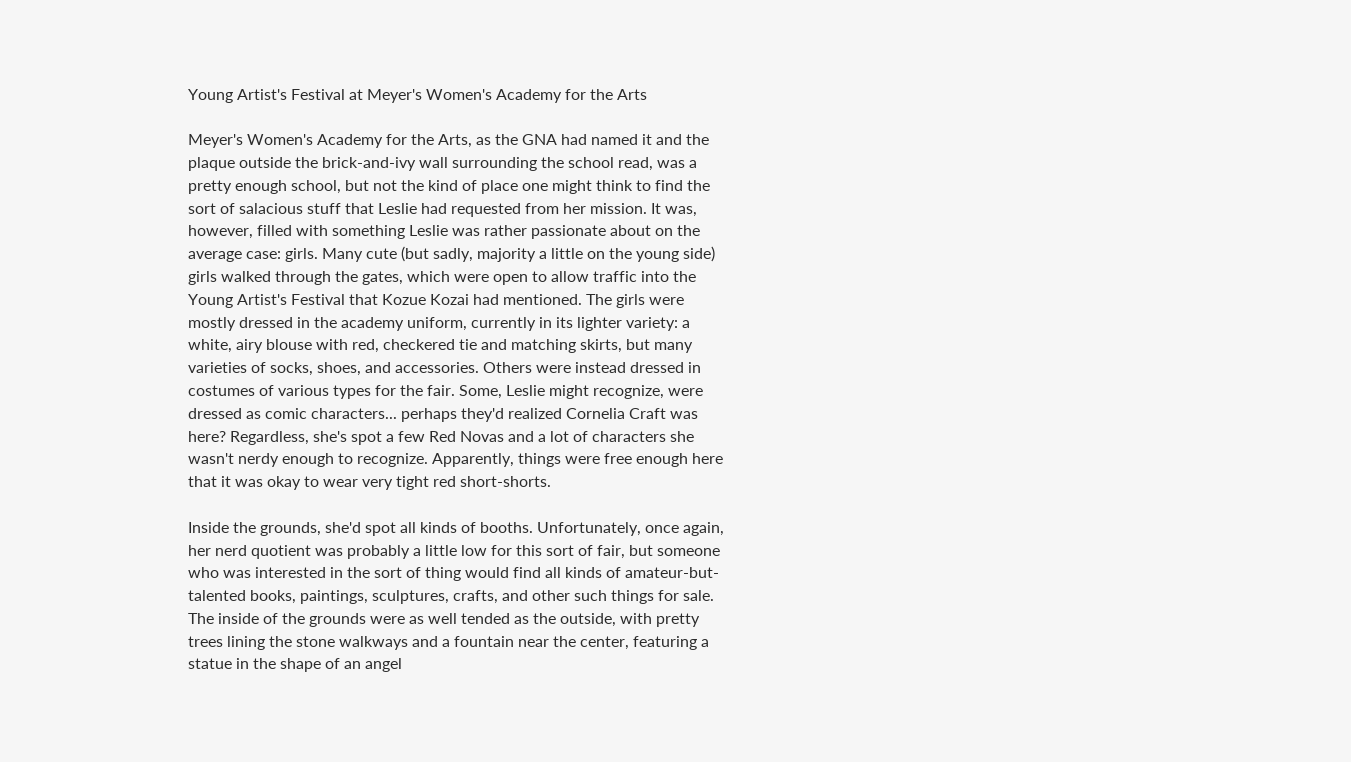Young Artist's Festival at Meyer's Women's Academy for the Arts

Meyer's Women's Academy for the Arts, as the GNA had named it and the plaque outside the brick-and-ivy wall surrounding the school read, was a pretty enough school, but not the kind of place one might think to find the sort of salacious stuff that Leslie had requested from her mission. It was, however, filled with something Leslie was rather passionate about on the average case: girls. Many cute (but sadly, majority a little on the young side) girls walked through the gates, which were open to allow traffic into the Young Artist's Festival that Kozue Kozai had mentioned. The girls were mostly dressed in the academy uniform, currently in its lighter variety: a white, airy blouse with red, checkered tie and matching skirts, but many varieties of socks, shoes, and accessories. Others were instead dressed in costumes of various types for the fair. Some, Leslie might recognize, were dressed as comic characters... perhaps they'd realized Cornelia Craft was here? Regardless, she's spot a few Red Novas and a lot of characters she wasn't nerdy enough to recognize. Apparently, things were free enough here that it was okay to wear very tight red short-shorts.

Inside the grounds, she'd spot all kinds of booths. Unfortunately, once again, her nerd quotient was probably a little low for this sort of fair, but someone who was interested in the sort of thing would find all kinds of amateur-but-talented books, paintings, sculptures, crafts, and other such things for sale. The inside of the grounds were as well tended as the outside, with pretty trees lining the stone walkways and a fountain near the center, featuring a statue in the shape of an angel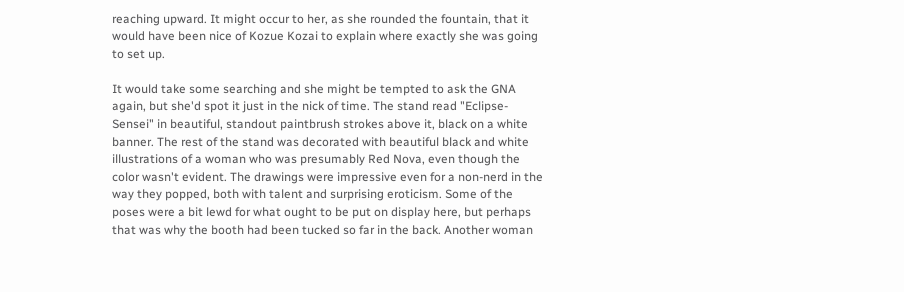reaching upward. It might occur to her, as she rounded the fountain, that it would have been nice of Kozue Kozai to explain where exactly she was going to set up.

It would take some searching and she might be tempted to ask the GNA again, but she'd spot it just in the nick of time. The stand read "Eclipse-Sensei" in beautiful, standout paintbrush strokes above it, black on a white banner. The rest of the stand was decorated with beautiful black and white illustrations of a woman who was presumably Red Nova, even though the color wasn't evident. The drawings were impressive even for a non-nerd in the way they popped, both with talent and surprising eroticism. Some of the poses were a bit lewd for what ought to be put on display here, but perhaps that was why the booth had been tucked so far in the back. Another woman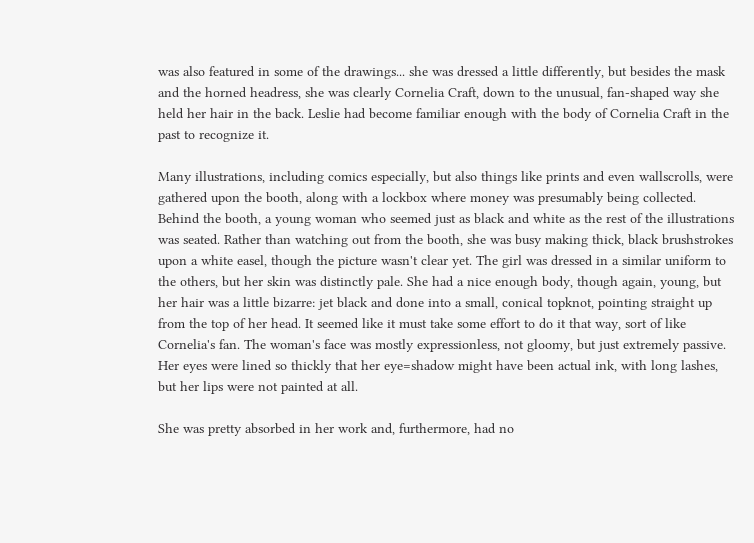was also featured in some of the drawings... she was dressed a little differently, but besides the mask and the horned headress, she was clearly Cornelia Craft, down to the unusual, fan-shaped way she held her hair in the back. Leslie had become familiar enough with the body of Cornelia Craft in the past to recognize it.

Many illustrations, including comics especially, but also things like prints and even wallscrolls, were gathered upon the booth, along with a lockbox where money was presumably being collected. Behind the booth, a young woman who seemed just as black and white as the rest of the illustrations was seated. Rather than watching out from the booth, she was busy making thick, black brushstrokes upon a white easel, though the picture wasn't clear yet. The girl was dressed in a similar uniform to the others, but her skin was distinctly pale. She had a nice enough body, though again, young, but her hair was a little bizarre: jet black and done into a small, conical topknot, pointing straight up from the top of her head. It seemed like it must take some effort to do it that way, sort of like Cornelia's fan. The woman's face was mostly expressionless, not gloomy, but just extremely passive. Her eyes were lined so thickly that her eye=shadow might have been actual ink, with long lashes, but her lips were not painted at all.

She was pretty absorbed in her work and, furthermore, had no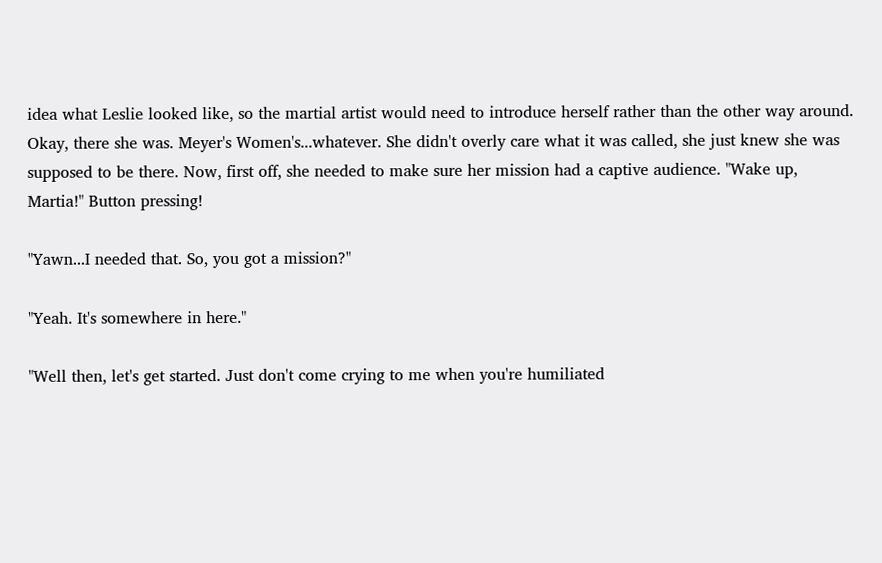idea what Leslie looked like, so the martial artist would need to introduce herself rather than the other way around.
Okay, there she was. Meyer's Women's...whatever. She didn't overly care what it was called, she just knew she was supposed to be there. Now, first off, she needed to make sure her mission had a captive audience. "Wake up, Martia!" Button pressing!

"Yawn...I needed that. So, you got a mission?"

"Yeah. It's somewhere in here."

"Well then, let's get started. Just don't come crying to me when you're humiliated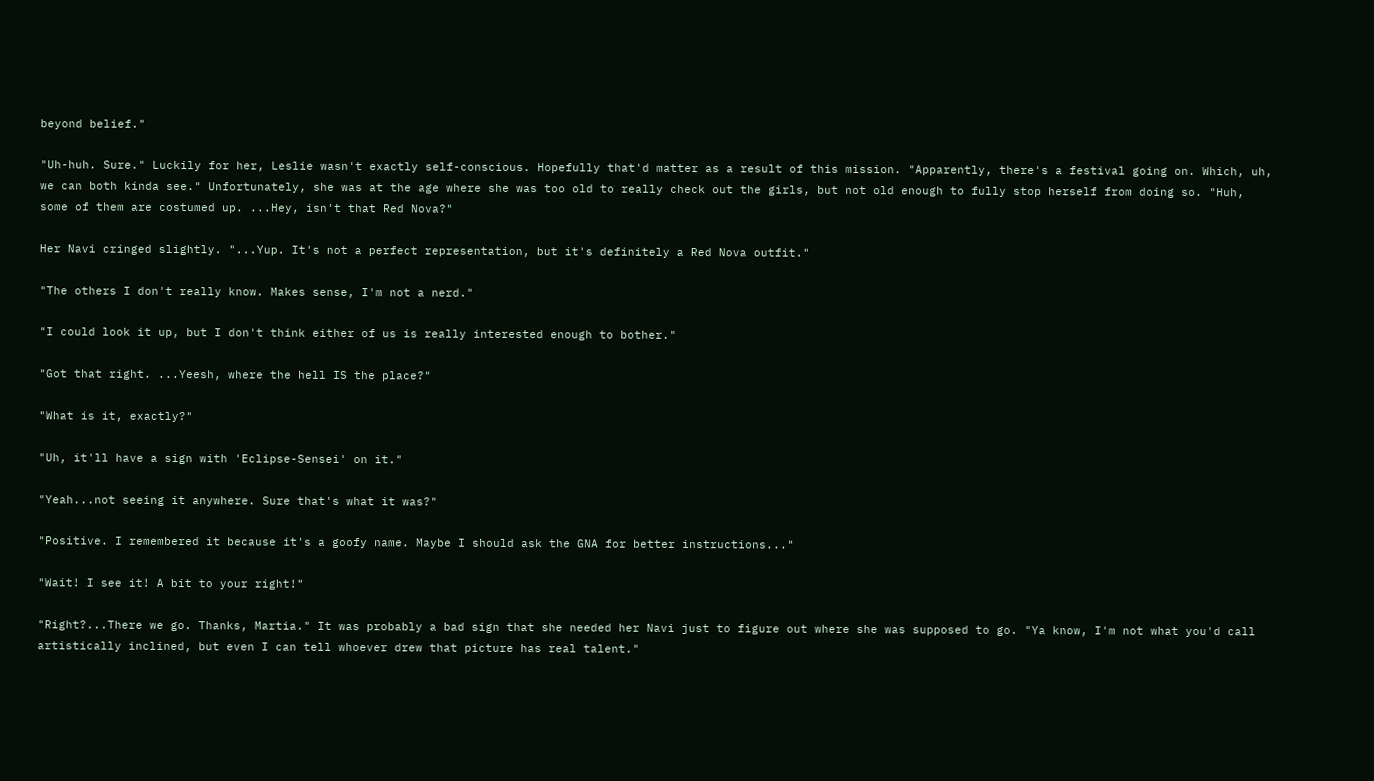beyond belief."

"Uh-huh. Sure." Luckily for her, Leslie wasn't exactly self-conscious. Hopefully that'd matter as a result of this mission. "Apparently, there's a festival going on. Which, uh, we can both kinda see." Unfortunately, she was at the age where she was too old to really check out the girls, but not old enough to fully stop herself from doing so. "Huh, some of them are costumed up. ...Hey, isn't that Red Nova?"

Her Navi cringed slightly. "...Yup. It's not a perfect representation, but it's definitely a Red Nova outfit."

"The others I don't really know. Makes sense, I'm not a nerd."

"I could look it up, but I don't think either of us is really interested enough to bother."

"Got that right. ...Yeesh, where the hell IS the place?"

"What is it, exactly?"

"Uh, it'll have a sign with 'Eclipse-Sensei' on it."

"Yeah...not seeing it anywhere. Sure that's what it was?"

"Positive. I remembered it because it's a goofy name. Maybe I should ask the GNA for better instructions..."

"Wait! I see it! A bit to your right!"

"Right?...There we go. Thanks, Martia." It was probably a bad sign that she needed her Navi just to figure out where she was supposed to go. "Ya know, I'm not what you'd call artistically inclined, but even I can tell whoever drew that picture has real talent."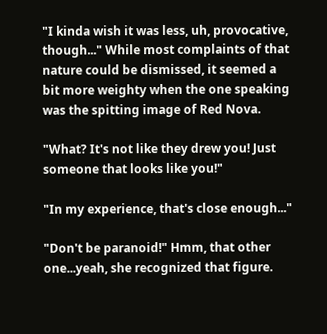"I kinda wish it was less, uh, provocative, though..." While most complaints of that nature could be dismissed, it seemed a bit more weighty when the one speaking was the spitting image of Red Nova.

"What? It's not like they drew you! Just someone that looks like you!"

"In my experience, that's close enough..."

"Don't be paranoid!" Hmm, that other one...yeah, she recognized that figure.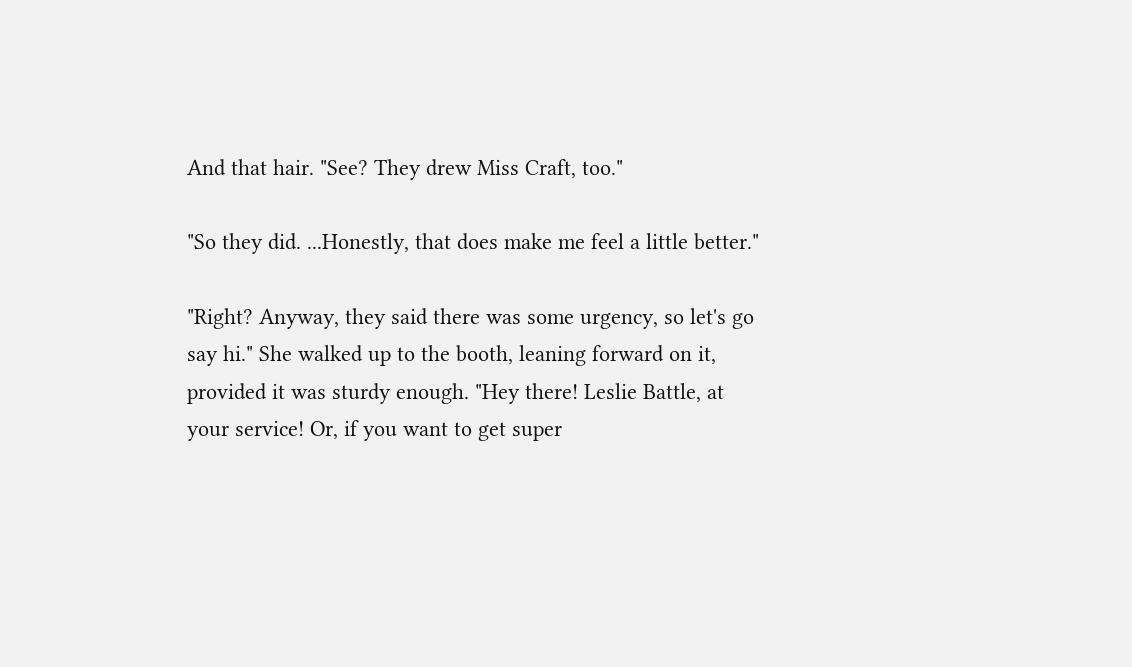And that hair. "See? They drew Miss Craft, too."

"So they did. ...Honestly, that does make me feel a little better."

"Right? Anyway, they said there was some urgency, so let's go say hi." She walked up to the booth, leaning forward on it, provided it was sturdy enough. "Hey there! Leslie Battle, at your service! Or, if you want to get super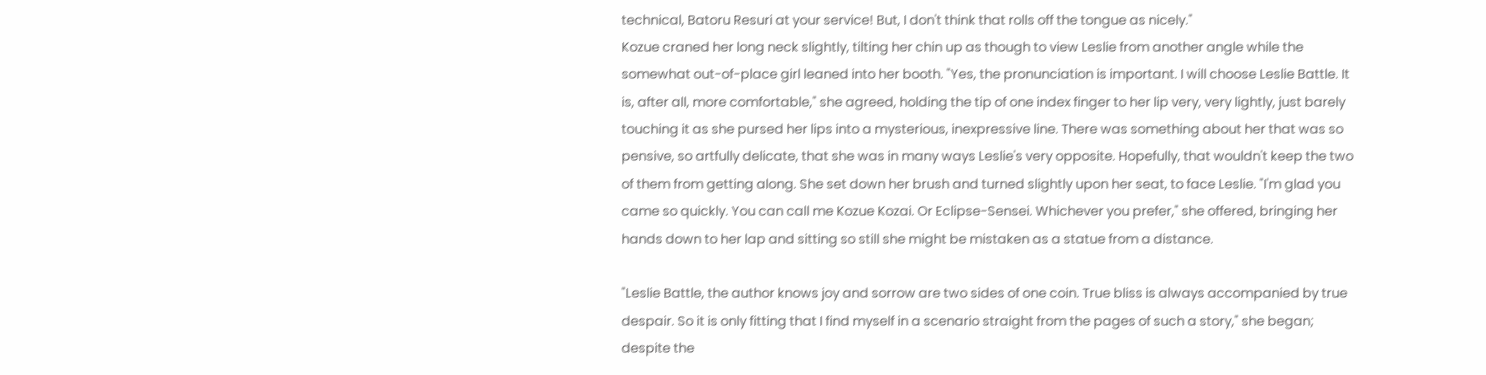technical, Batoru Resuri at your service! But, I don't think that rolls off the tongue as nicely."
Kozue craned her long neck slightly, tilting her chin up as though to view Leslie from another angle while the somewhat out-of-place girl leaned into her booth. "Yes, the pronunciation is important. I will choose Leslie Battle. It is, after all, more comfortable," she agreed, holding the tip of one index finger to her lip very, very lightly, just barely touching it as she pursed her lips into a mysterious, inexpressive line. There was something about her that was so pensive, so artfully delicate, that she was in many ways Leslie's very opposite. Hopefully, that wouldn't keep the two of them from getting along. She set down her brush and turned slightly upon her seat, to face Leslie. "I'm glad you came so quickly. You can call me Kozue Kozai. Or Eclipse-Sensei. Whichever you prefer," she offered, bringing her hands down to her lap and sitting so still she might be mistaken as a statue from a distance.

"Leslie Battle, the author knows joy and sorrow are two sides of one coin. True bliss is always accompanied by true despair. So it is only fitting that I find myself in a scenario straight from the pages of such a story," she began; despite the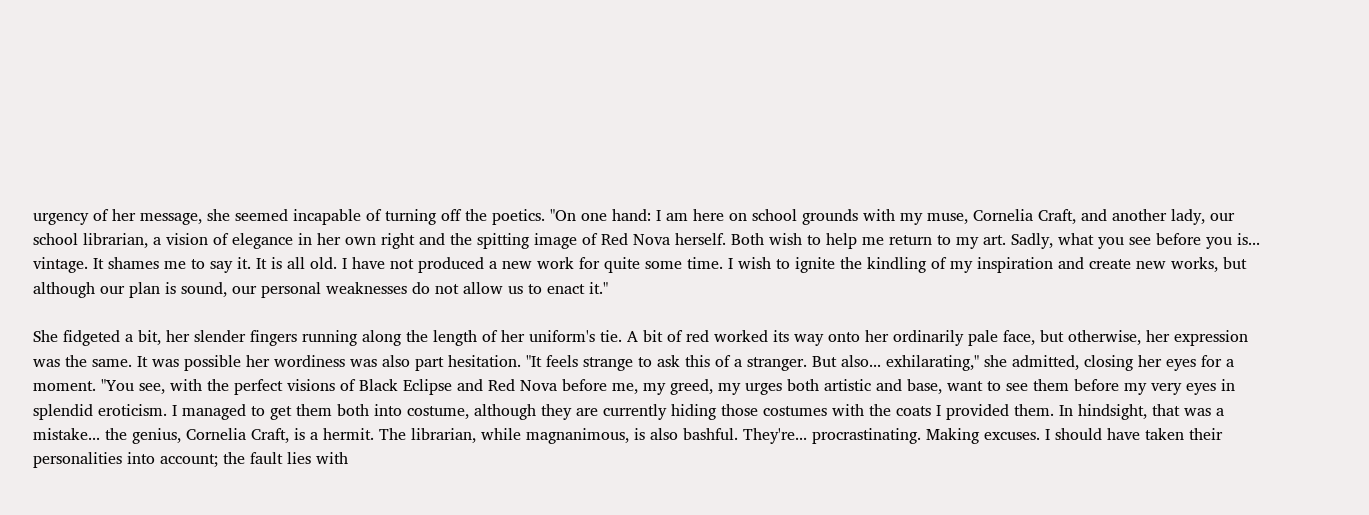urgency of her message, she seemed incapable of turning off the poetics. "On one hand: I am here on school grounds with my muse, Cornelia Craft, and another lady, our school librarian, a vision of elegance in her own right and the spitting image of Red Nova herself. Both wish to help me return to my art. Sadly, what you see before you is... vintage. It shames me to say it. It is all old. I have not produced a new work for quite some time. I wish to ignite the kindling of my inspiration and create new works, but although our plan is sound, our personal weaknesses do not allow us to enact it."

She fidgeted a bit, her slender fingers running along the length of her uniform's tie. A bit of red worked its way onto her ordinarily pale face, but otherwise, her expression was the same. It was possible her wordiness was also part hesitation. "It feels strange to ask this of a stranger. But also... exhilarating," she admitted, closing her eyes for a moment. "You see, with the perfect visions of Black Eclipse and Red Nova before me, my greed, my urges both artistic and base, want to see them before my very eyes in splendid eroticism. I managed to get them both into costume, although they are currently hiding those costumes with the coats I provided them. In hindsight, that was a mistake... the genius, Cornelia Craft, is a hermit. The librarian, while magnanimous, is also bashful. They're... procrastinating. Making excuses. I should have taken their personalities into account; the fault lies with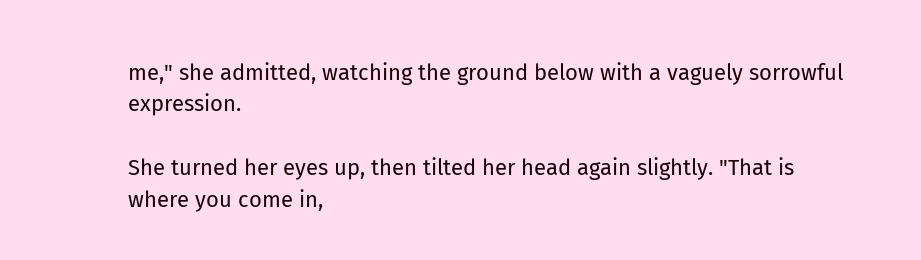me," she admitted, watching the ground below with a vaguely sorrowful expression.

She turned her eyes up, then tilted her head again slightly. "That is where you come in,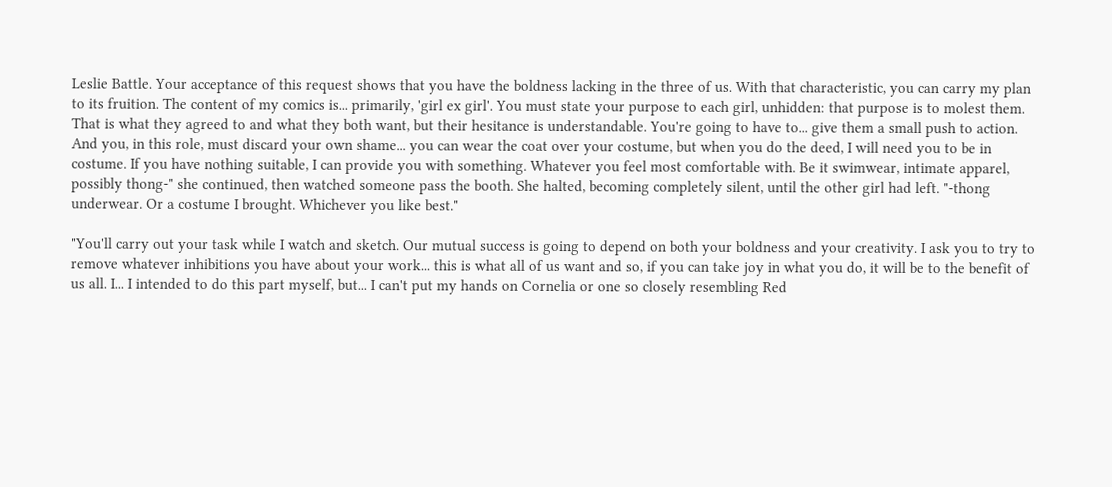Leslie Battle. Your acceptance of this request shows that you have the boldness lacking in the three of us. With that characteristic, you can carry my plan to its fruition. The content of my comics is... primarily, 'girl ex girl'. You must state your purpose to each girl, unhidden: that purpose is to molest them. That is what they agreed to and what they both want, but their hesitance is understandable. You're going to have to... give them a small push to action. And you, in this role, must discard your own shame... you can wear the coat over your costume, but when you do the deed, I will need you to be in costume. If you have nothing suitable, I can provide you with something. Whatever you feel most comfortable with. Be it swimwear, intimate apparel, possibly thong-" she continued, then watched someone pass the booth. She halted, becoming completely silent, until the other girl had left. "-thong underwear. Or a costume I brought. Whichever you like best."

"You'll carry out your task while I watch and sketch. Our mutual success is going to depend on both your boldness and your creativity. I ask you to try to remove whatever inhibitions you have about your work... this is what all of us want and so, if you can take joy in what you do, it will be to the benefit of us all. I... I intended to do this part myself, but... I can't put my hands on Cornelia or one so closely resembling Red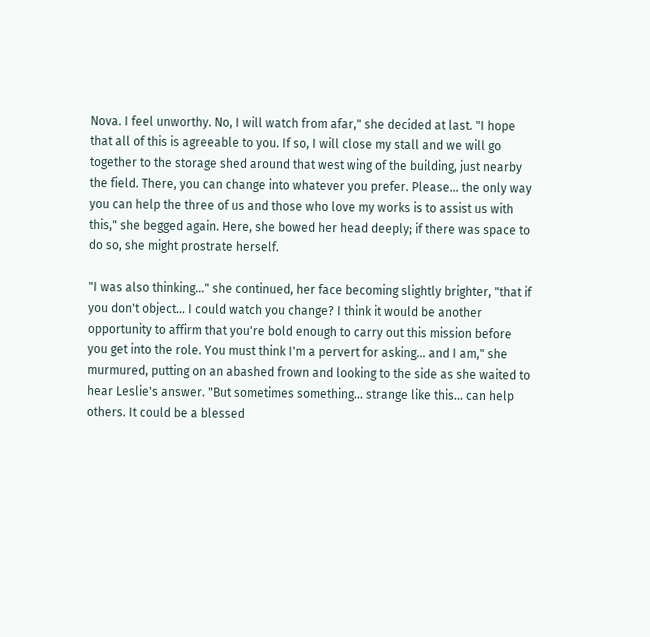Nova. I feel unworthy. No, I will watch from afar," she decided at last. "I hope that all of this is agreeable to you. If so, I will close my stall and we will go together to the storage shed around that west wing of the building, just nearby the field. There, you can change into whatever you prefer. Please... the only way you can help the three of us and those who love my works is to assist us with this," she begged again. Here, she bowed her head deeply; if there was space to do so, she might prostrate herself.

"I was also thinking..." she continued, her face becoming slightly brighter, "that if you don't object... I could watch you change? I think it would be another opportunity to affirm that you're bold enough to carry out this mission before you get into the role. You must think I'm a pervert for asking... and I am," she murmured, putting on an abashed frown and looking to the side as she waited to hear Leslie's answer. "But sometimes something... strange like this... can help others. It could be a blessed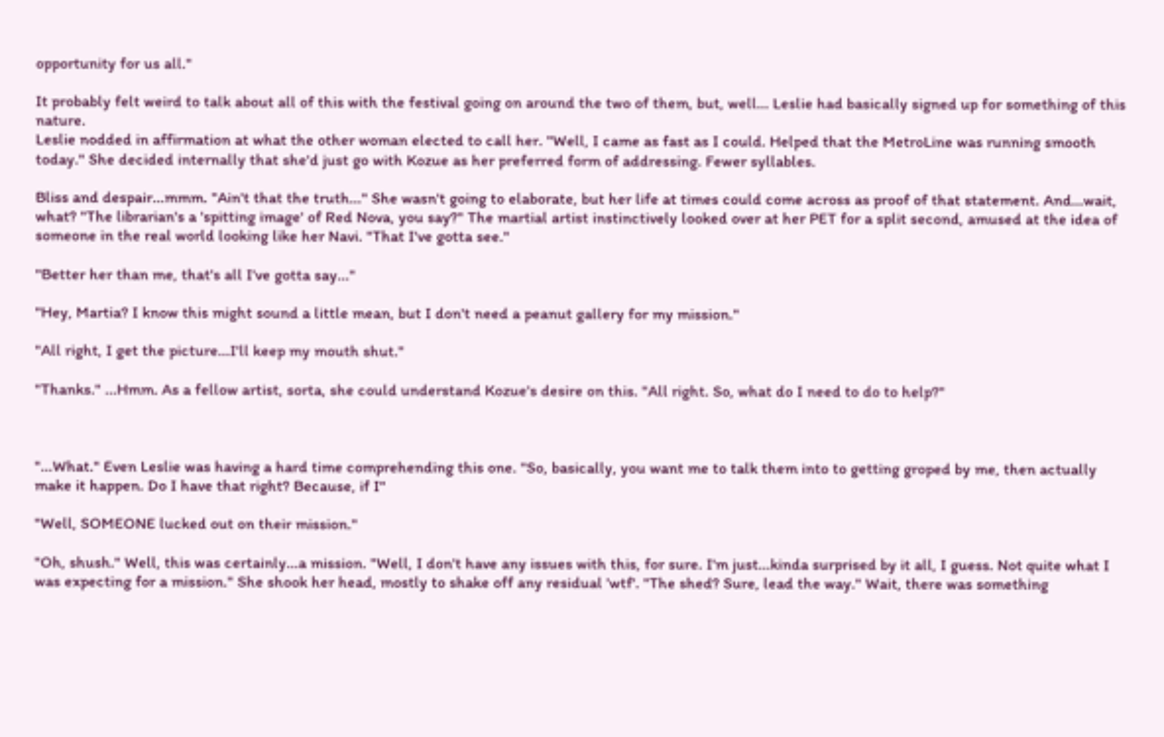opportunity for us all."

It probably felt weird to talk about all of this with the festival going on around the two of them, but, well... Leslie had basically signed up for something of this nature.
Leslie nodded in affirmation at what the other woman elected to call her. "Well, I came as fast as I could. Helped that the MetroLine was running smooth today." She decided internally that she'd just go with Kozue as her preferred form of addressing. Fewer syllables.

Bliss and despair...mmm. "Ain't that the truth..." She wasn't going to elaborate, but her life at times could come across as proof of that statement. And...wait, what? "The librarian's a 'spitting image' of Red Nova, you say?" The martial artist instinctively looked over at her PET for a split second, amused at the idea of someone in the real world looking like her Navi. "That I've gotta see."

"Better her than me, that's all I've gotta say..."

"Hey, Martia? I know this might sound a little mean, but I don't need a peanut gallery for my mission."

"All right, I get the picture...I'll keep my mouth shut."

"Thanks." ...Hmm. As a fellow artist, sorta, she could understand Kozue's desire on this. "All right. So, what do I need to do to help?"



"...What." Even Leslie was having a hard time comprehending this one. "So, basically, you want me to talk them into to getting groped by me, then actually make it happen. Do I have that right? Because, if I"

"Well, SOMEONE lucked out on their mission."

"Oh, shush." Well, this was certainly...a mission. "Well, I don't have any issues with this, for sure. I'm just...kinda surprised by it all, I guess. Not quite what I was expecting for a mission." She shook her head, mostly to shake off any residual 'wtf'. "The shed? Sure, lead the way." Wait, there was something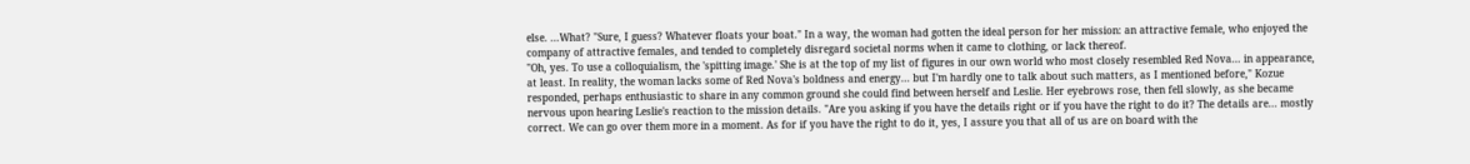else. ...What? "Sure, I guess? Whatever floats your boat." In a way, the woman had gotten the ideal person for her mission: an attractive female, who enjoyed the company of attractive females, and tended to completely disregard societal norms when it came to clothing, or lack thereof.
"Oh, yes. To use a colloquialism, the 'spitting image.' She is at the top of my list of figures in our own world who most closely resembled Red Nova... in appearance, at least. In reality, the woman lacks some of Red Nova's boldness and energy... but I'm hardly one to talk about such matters, as I mentioned before," Kozue responded, perhaps enthusiastic to share in any common ground she could find between herself and Leslie. Her eyebrows rose, then fell slowly, as she became nervous upon hearing Leslie's reaction to the mission details. "Are you asking if you have the details right or if you have the right to do it? The details are... mostly correct. We can go over them more in a moment. As for if you have the right to do it, yes, I assure you that all of us are on board with the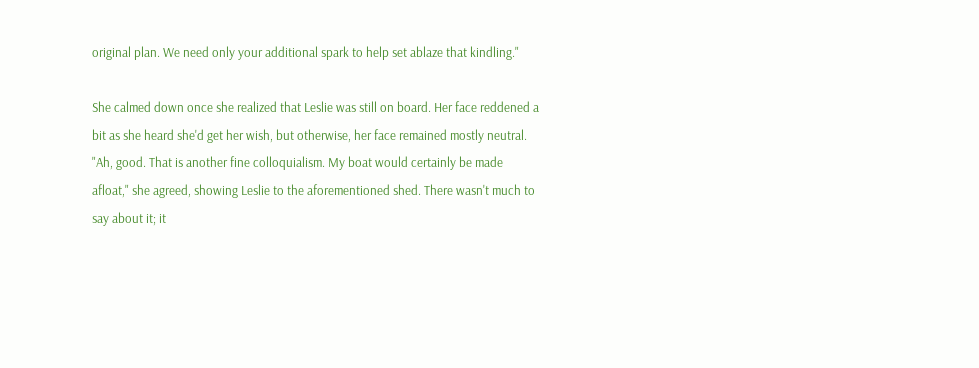original plan. We need only your additional spark to help set ablaze that kindling."

She calmed down once she realized that Leslie was still on board. Her face reddened a bit as she heard she'd get her wish, but otherwise, her face remained mostly neutral. "Ah, good. That is another fine colloquialism. My boat would certainly be made afloat," she agreed, showing Leslie to the aforementioned shed. There wasn't much to say about it; it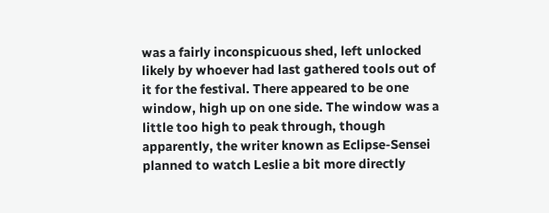was a fairly inconspicuous shed, left unlocked likely by whoever had last gathered tools out of it for the festival. There appeared to be one window, high up on one side. The window was a little too high to peak through, though apparently, the writer known as Eclipse-Sensei planned to watch Leslie a bit more directly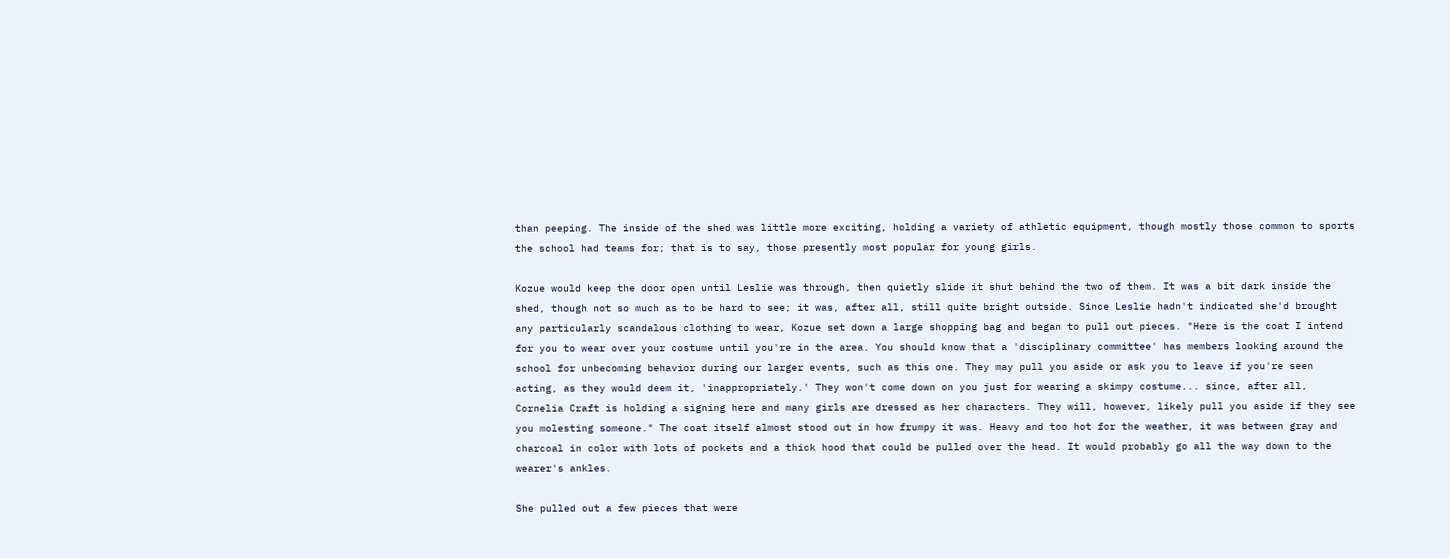than peeping. The inside of the shed was little more exciting, holding a variety of athletic equipment, though mostly those common to sports the school had teams for; that is to say, those presently most popular for young girls.

Kozue would keep the door open until Leslie was through, then quietly slide it shut behind the two of them. It was a bit dark inside the shed, though not so much as to be hard to see; it was, after all, still quite bright outside. Since Leslie hadn't indicated she'd brought any particularly scandalous clothing to wear, Kozue set down a large shopping bag and began to pull out pieces. "Here is the coat I intend for you to wear over your costume until you're in the area. You should know that a 'disciplinary committee' has members looking around the school for unbecoming behavior during our larger events, such as this one. They may pull you aside or ask you to leave if you're seen acting, as they would deem it, 'inappropriately.' They won't come down on you just for wearing a skimpy costume... since, after all, Cornelia Craft is holding a signing here and many girls are dressed as her characters. They will, however, likely pull you aside if they see you molesting someone." The coat itself almost stood out in how frumpy it was. Heavy and too hot for the weather, it was between gray and charcoal in color with lots of pockets and a thick hood that could be pulled over the head. It would probably go all the way down to the wearer's ankles.

She pulled out a few pieces that were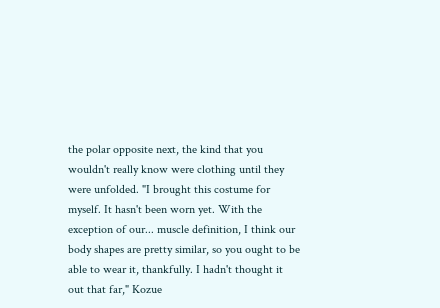the polar opposite next, the kind that you wouldn't really know were clothing until they were unfolded. "I brought this costume for myself. It hasn't been worn yet. With the exception of our... muscle definition, I think our body shapes are pretty similar, so you ought to be able to wear it, thankfully. I hadn't thought it out that far," Kozue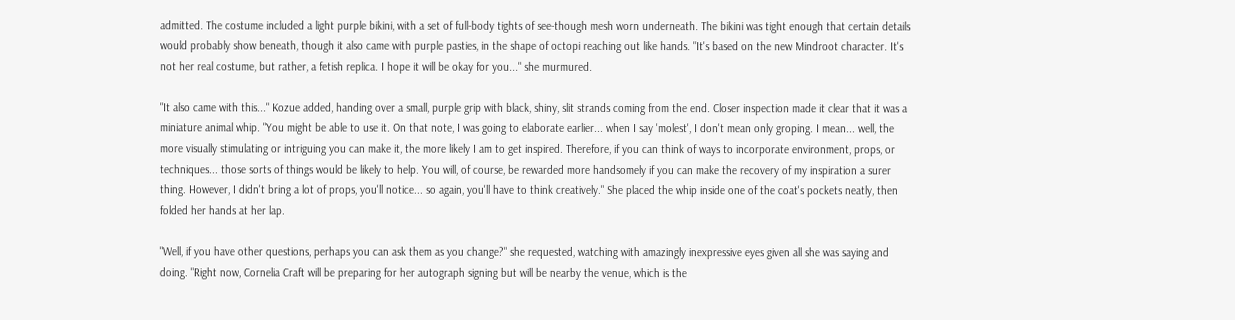admitted. The costume included a light purple bikini, with a set of full-body tights of see-though mesh worn underneath. The bikini was tight enough that certain details would probably show beneath, though it also came with purple pasties, in the shape of octopi reaching out like hands. "It's based on the new Mindroot character. It's not her real costume, but rather, a fetish replica. I hope it will be okay for you..." she murmured.

"It also came with this..." Kozue added, handing over a small, purple grip with black, shiny, slit strands coming from the end. Closer inspection made it clear that it was a miniature animal whip. "You might be able to use it. On that note, I was going to elaborate earlier... when I say 'molest', I don't mean only groping. I mean... well, the more visually stimulating or intriguing you can make it, the more likely I am to get inspired. Therefore, if you can think of ways to incorporate environment, props, or techniques... those sorts of things would be likely to help. You will, of course, be rewarded more handsomely if you can make the recovery of my inspiration a surer thing. However, I didn't bring a lot of props, you'll notice... so again, you'll have to think creatively." She placed the whip inside one of the coat's pockets neatly, then folded her hands at her lap.

"Well, if you have other questions, perhaps you can ask them as you change?" she requested, watching with amazingly inexpressive eyes given all she was saying and doing. "Right now, Cornelia Craft will be preparing for her autograph signing but will be nearby the venue, which is the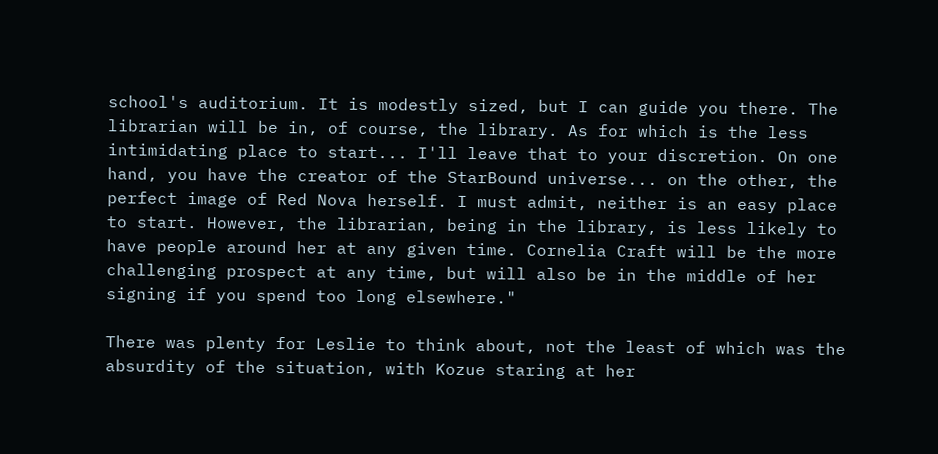school's auditorium. It is modestly sized, but I can guide you there. The librarian will be in, of course, the library. As for which is the less intimidating place to start... I'll leave that to your discretion. On one hand, you have the creator of the StarBound universe... on the other, the perfect image of Red Nova herself. I must admit, neither is an easy place to start. However, the librarian, being in the library, is less likely to have people around her at any given time. Cornelia Craft will be the more challenging prospect at any time, but will also be in the middle of her signing if you spend too long elsewhere."

There was plenty for Leslie to think about, not the least of which was the absurdity of the situation, with Kozue staring at her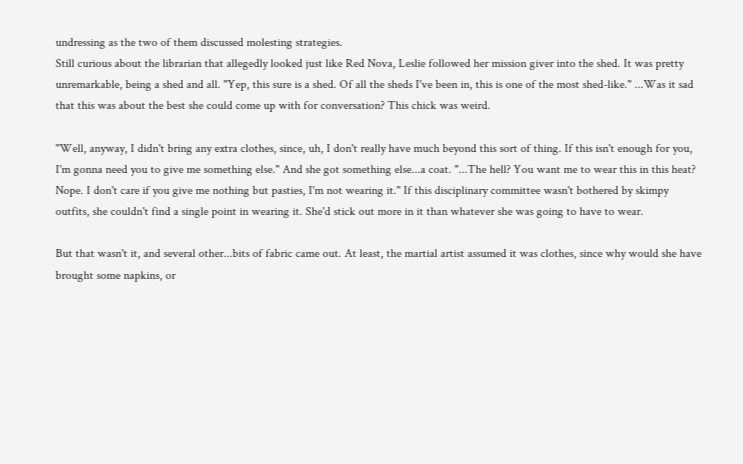undressing as the two of them discussed molesting strategies.
Still curious about the librarian that allegedly looked just like Red Nova, Leslie followed her mission giver into the shed. It was pretty unremarkable, being a shed and all. "Yep, this sure is a shed. Of all the sheds I've been in, this is one of the most shed-like." ...Was it sad that this was about the best she could come up with for conversation? This chick was weird.

"Well, anyway, I didn't bring any extra clothes, since, uh, I don't really have much beyond this sort of thing. If this isn't enough for you, I'm gonna need you to give me something else." And she got something else...a coat. "...The hell? You want me to wear this in this heat? Nope. I don't care if you give me nothing but pasties, I'm not wearing it." If this disciplinary committee wasn't bothered by skimpy outfits, she couldn't find a single point in wearing it. She'd stick out more in it than whatever she was going to have to wear.

But that wasn't it, and several other...bits of fabric came out. At least, the martial artist assumed it was clothes, since why would she have brought some napkins, or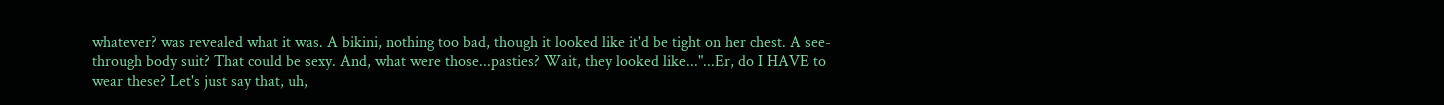whatever? was revealed what it was. A bikini, nothing too bad, though it looked like it'd be tight on her chest. A see-through body suit? That could be sexy. And, what were those...pasties? Wait, they looked like..."...Er, do I HAVE to wear these? Let's just say that, uh,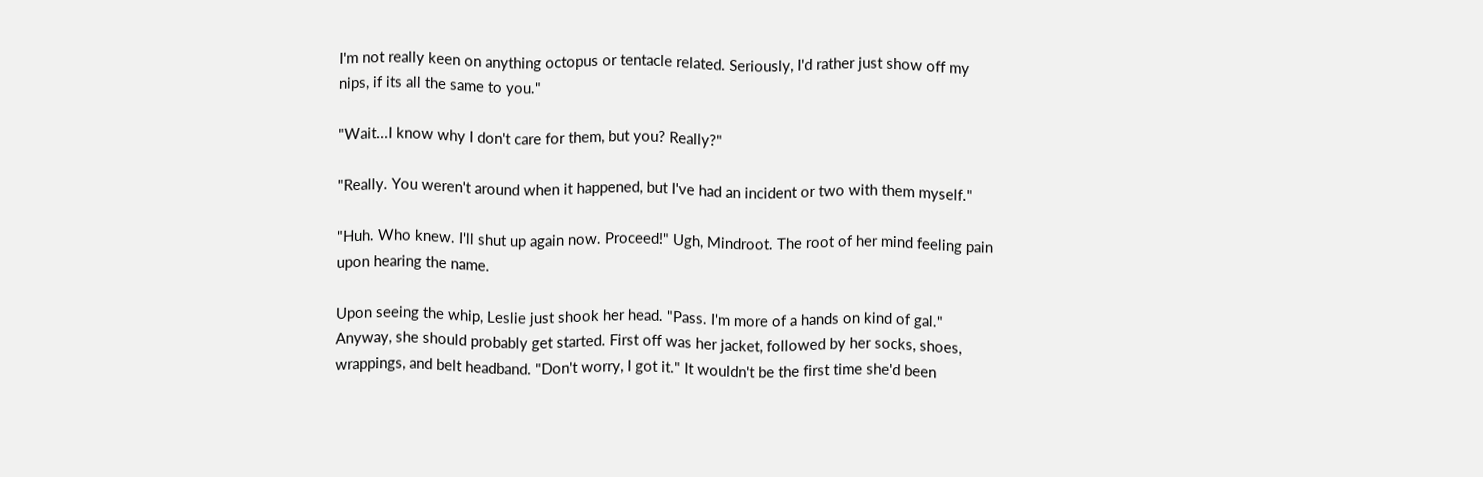I'm not really keen on anything octopus or tentacle related. Seriously, I'd rather just show off my nips, if its all the same to you."

"Wait...I know why I don't care for them, but you? Really?"

"Really. You weren't around when it happened, but I've had an incident or two with them myself."

"Huh. Who knew. I'll shut up again now. Proceed!" Ugh, Mindroot. The root of her mind feeling pain upon hearing the name.

Upon seeing the whip, Leslie just shook her head. "Pass. I'm more of a hands on kind of gal." Anyway, she should probably get started. First off was her jacket, followed by her socks, shoes, wrappings, and belt headband. "Don't worry, I got it." It wouldn't be the first time she'd been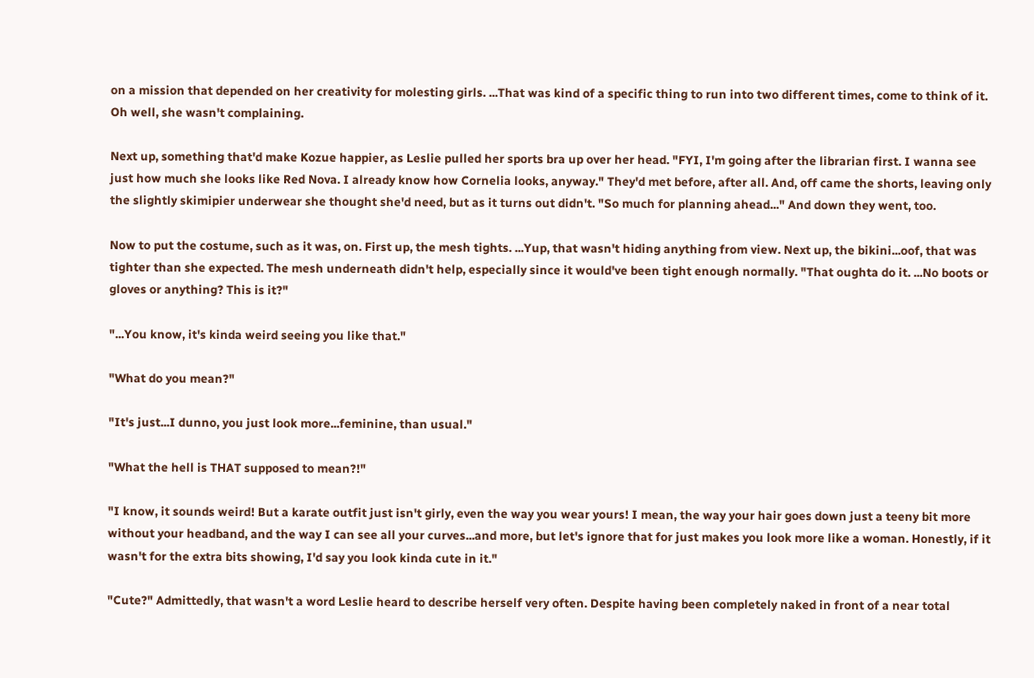on a mission that depended on her creativity for molesting girls. ...That was kind of a specific thing to run into two different times, come to think of it. Oh well, she wasn't complaining.

Next up, something that'd make Kozue happier, as Leslie pulled her sports bra up over her head. "FYI, I'm going after the librarian first. I wanna see just how much she looks like Red Nova. I already know how Cornelia looks, anyway." They'd met before, after all. And, off came the shorts, leaving only the slightly skimipier underwear she thought she'd need, but as it turns out didn't. "So much for planning ahead..." And down they went, too.

Now to put the costume, such as it was, on. First up, the mesh tights. ...Yup, that wasn't hiding anything from view. Next up, the bikini...oof, that was tighter than she expected. The mesh underneath didn't help, especially since it would've been tight enough normally. "That oughta do it. ...No boots or gloves or anything? This is it?"

"...You know, it's kinda weird seeing you like that."

"What do you mean?"

"It's just...I dunno, you just look more...feminine, than usual."

"What the hell is THAT supposed to mean?!"

"I know, it sounds weird! But a karate outfit just isn't girly, even the way you wear yours! I mean, the way your hair goes down just a teeny bit more without your headband, and the way I can see all your curves...and more, but let's ignore that for just makes you look more like a woman. Honestly, if it wasn't for the extra bits showing, I'd say you look kinda cute in it."

"Cute?" Admittedly, that wasn't a word Leslie heard to describe herself very often. Despite having been completely naked in front of a near total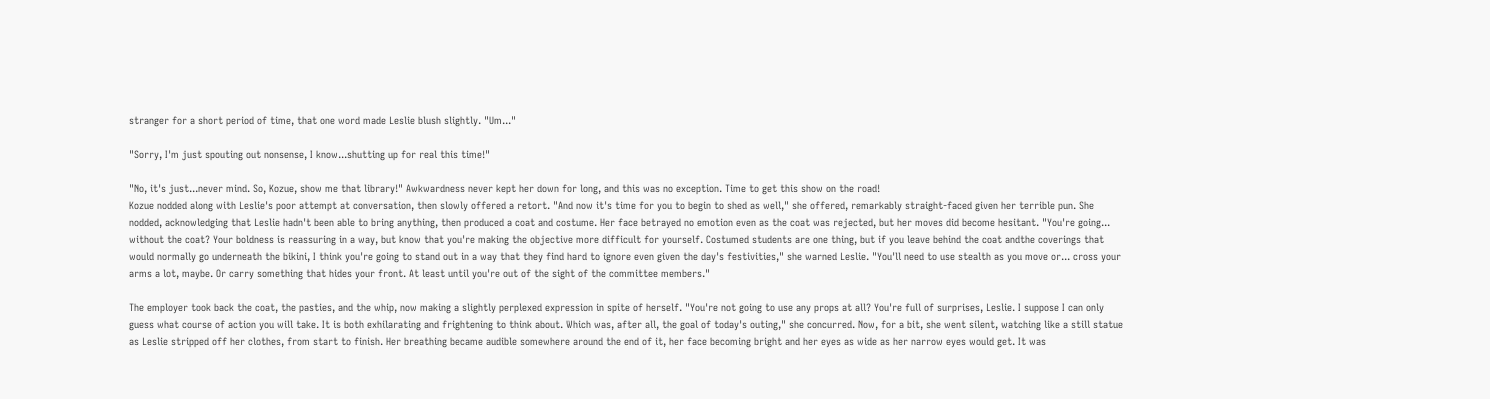stranger for a short period of time, that one word made Leslie blush slightly. "Um..."

"Sorry, I'm just spouting out nonsense, I know...shutting up for real this time!"

"No, it's just...never mind. So, Kozue, show me that library!" Awkwardness never kept her down for long, and this was no exception. Time to get this show on the road!
Kozue nodded along with Leslie's poor attempt at conversation, then slowly offered a retort. "And now it's time for you to begin to shed as well," she offered, remarkably straight-faced given her terrible pun. She nodded, acknowledging that Leslie hadn't been able to bring anything, then produced a coat and costume. Her face betrayed no emotion even as the coat was rejected, but her moves did become hesitant. "You're going... without the coat? Your boldness is reassuring in a way, but know that you're making the objective more difficult for yourself. Costumed students are one thing, but if you leave behind the coat andthe coverings that would normally go underneath the bikini, I think you're going to stand out in a way that they find hard to ignore even given the day's festivities," she warned Leslie. "You'll need to use stealth as you move or... cross your arms a lot, maybe. Or carry something that hides your front. At least until you're out of the sight of the committee members."

The employer took back the coat, the pasties, and the whip, now making a slightly perplexed expression in spite of herself. "You're not going to use any props at all? You're full of surprises, Leslie. I suppose I can only guess what course of action you will take. It is both exhilarating and frightening to think about. Which was, after all, the goal of today's outing," she concurred. Now, for a bit, she went silent, watching like a still statue as Leslie stripped off her clothes, from start to finish. Her breathing became audible somewhere around the end of it, her face becoming bright and her eyes as wide as her narrow eyes would get. It was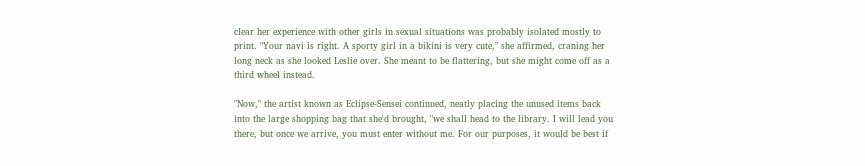clear her experience with other girls in sexual situations was probably isolated mostly to print. "Your navi is right. A sporty girl in a bikini is very cute," she affirmed, craning her long neck as she looked Leslie over. She meant to be flattering, but she might come off as a third wheel instead.

"Now," the artist known as Eclipse-Sensei continued, neatly placing the unused items back into the large shopping bag that she'd brought, "we shall head to the library. I will lead you there, but once we arrive, you must enter without me. For our purposes, it would be best if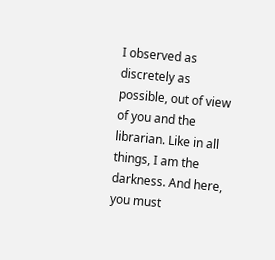I observed as discretely as possible, out of view of you and the librarian. Like in all things, I am the darkness. And here, you must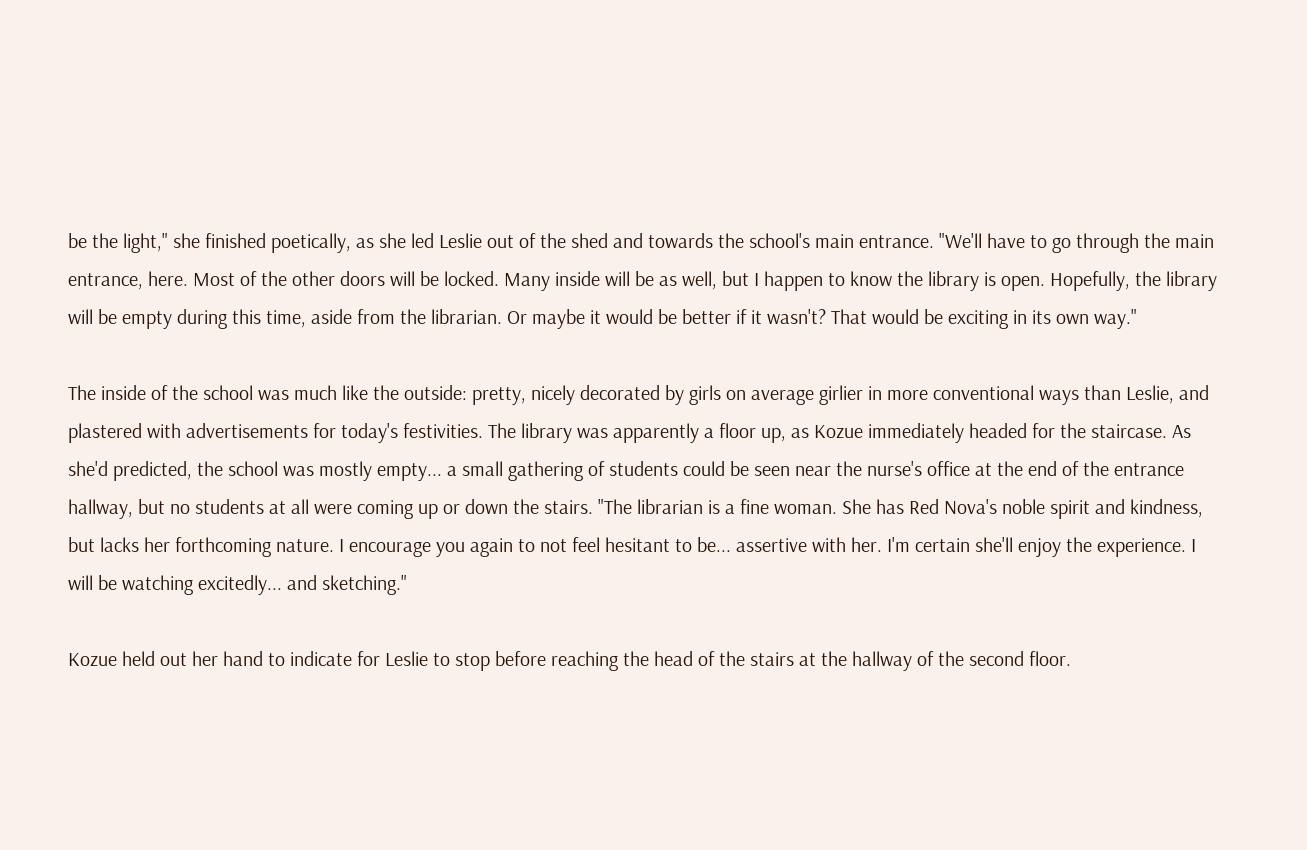be the light," she finished poetically, as she led Leslie out of the shed and towards the school's main entrance. "We'll have to go through the main entrance, here. Most of the other doors will be locked. Many inside will be as well, but I happen to know the library is open. Hopefully, the library will be empty during this time, aside from the librarian. Or maybe it would be better if it wasn't? That would be exciting in its own way."

The inside of the school was much like the outside: pretty, nicely decorated by girls on average girlier in more conventional ways than Leslie, and plastered with advertisements for today's festivities. The library was apparently a floor up, as Kozue immediately headed for the staircase. As she'd predicted, the school was mostly empty... a small gathering of students could be seen near the nurse's office at the end of the entrance hallway, but no students at all were coming up or down the stairs. "The librarian is a fine woman. She has Red Nova's noble spirit and kindness, but lacks her forthcoming nature. I encourage you again to not feel hesitant to be... assertive with her. I'm certain she'll enjoy the experience. I will be watching excitedly... and sketching."

Kozue held out her hand to indicate for Leslie to stop before reaching the head of the stairs at the hallway of the second floor.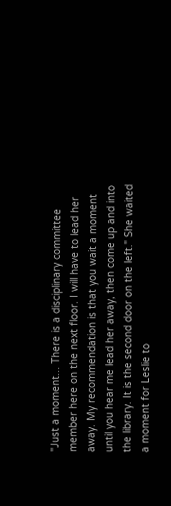"Just a moment... There is a disciplinary committee member here on the next floor. I will have to lead her away. My recommendation is that you wait a moment until you hear me lead her away, then come up and into the library. It is the second door on the left." She waited a moment for Leslie to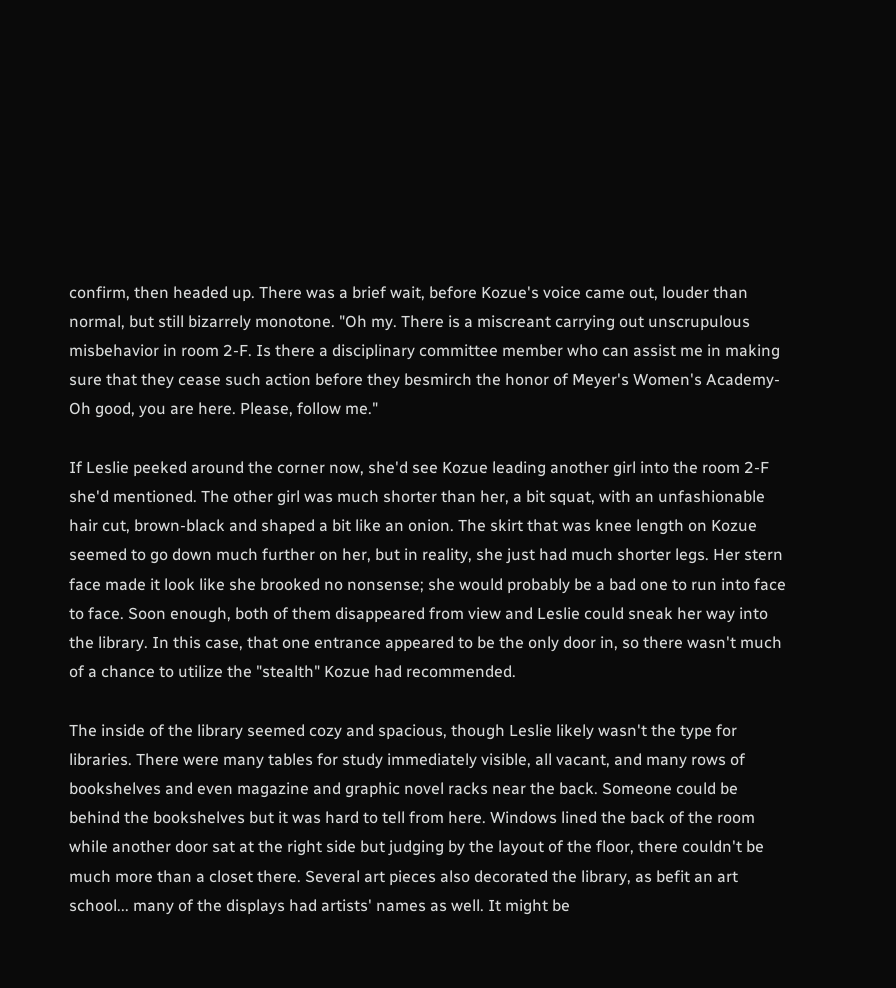confirm, then headed up. There was a brief wait, before Kozue's voice came out, louder than normal, but still bizarrely monotone. "Oh my. There is a miscreant carrying out unscrupulous misbehavior in room 2-F. Is there a disciplinary committee member who can assist me in making sure that they cease such action before they besmirch the honor of Meyer's Women's Academy- Oh good, you are here. Please, follow me."

If Leslie peeked around the corner now, she'd see Kozue leading another girl into the room 2-F she'd mentioned. The other girl was much shorter than her, a bit squat, with an unfashionable hair cut, brown-black and shaped a bit like an onion. The skirt that was knee length on Kozue seemed to go down much further on her, but in reality, she just had much shorter legs. Her stern face made it look like she brooked no nonsense; she would probably be a bad one to run into face to face. Soon enough, both of them disappeared from view and Leslie could sneak her way into the library. In this case, that one entrance appeared to be the only door in, so there wasn't much of a chance to utilize the "stealth" Kozue had recommended.

The inside of the library seemed cozy and spacious, though Leslie likely wasn't the type for libraries. There were many tables for study immediately visible, all vacant, and many rows of bookshelves and even magazine and graphic novel racks near the back. Someone could be behind the bookshelves but it was hard to tell from here. Windows lined the back of the room while another door sat at the right side but judging by the layout of the floor, there couldn't be much more than a closet there. Several art pieces also decorated the library, as befit an art school... many of the displays had artists' names as well. It might be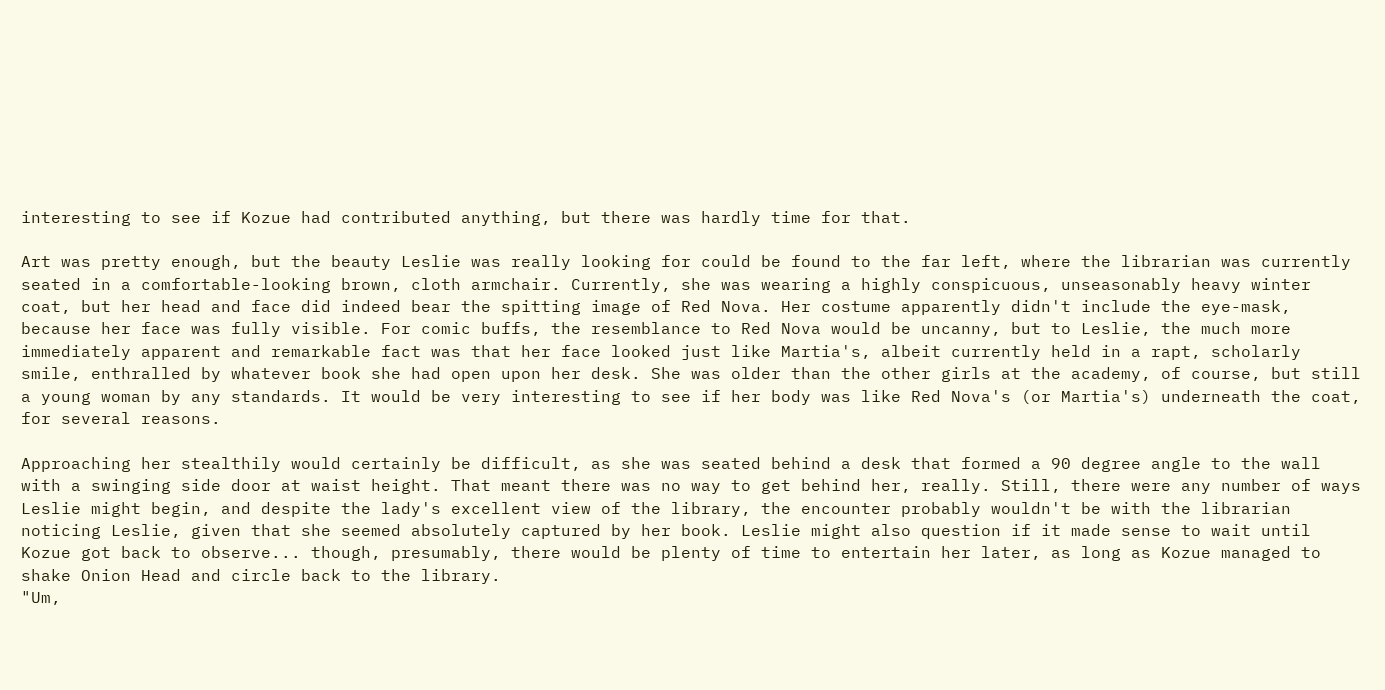interesting to see if Kozue had contributed anything, but there was hardly time for that.

Art was pretty enough, but the beauty Leslie was really looking for could be found to the far left, where the librarian was currently seated in a comfortable-looking brown, cloth armchair. Currently, she was wearing a highly conspicuous, unseasonably heavy winter coat, but her head and face did indeed bear the spitting image of Red Nova. Her costume apparently didn't include the eye-mask, because her face was fully visible. For comic buffs, the resemblance to Red Nova would be uncanny, but to Leslie, the much more immediately apparent and remarkable fact was that her face looked just like Martia's, albeit currently held in a rapt, scholarly smile, enthralled by whatever book she had open upon her desk. She was older than the other girls at the academy, of course, but still a young woman by any standards. It would be very interesting to see if her body was like Red Nova's (or Martia's) underneath the coat, for several reasons.

Approaching her stealthily would certainly be difficult, as she was seated behind a desk that formed a 90 degree angle to the wall with a swinging side door at waist height. That meant there was no way to get behind her, really. Still, there were any number of ways Leslie might begin, and despite the lady's excellent view of the library, the encounter probably wouldn't be with the librarian noticing Leslie, given that she seemed absolutely captured by her book. Leslie might also question if it made sense to wait until Kozue got back to observe... though, presumably, there would be plenty of time to entertain her later, as long as Kozue managed to shake Onion Head and circle back to the library.
"Um,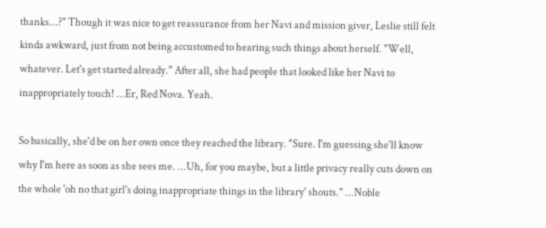thanks...?" Though it was nice to get reassurance from her Navi and mission giver, Leslie still felt kinda awkward, just from not being accustomed to hearing such things about herself. "Well, whatever. Let's get started already." After all, she had people that looked like her Navi to inappropriately touch! ...Er, Red Nova. Yeah.

So basically, she'd be on her own once they reached the library. "Sure. I'm guessing she'll know why I'm here as soon as she sees me. ...Uh, for you maybe, but a little privacy really cuts down on the whole 'oh no that girl's doing inappropriate things in the library' shouts." ...Noble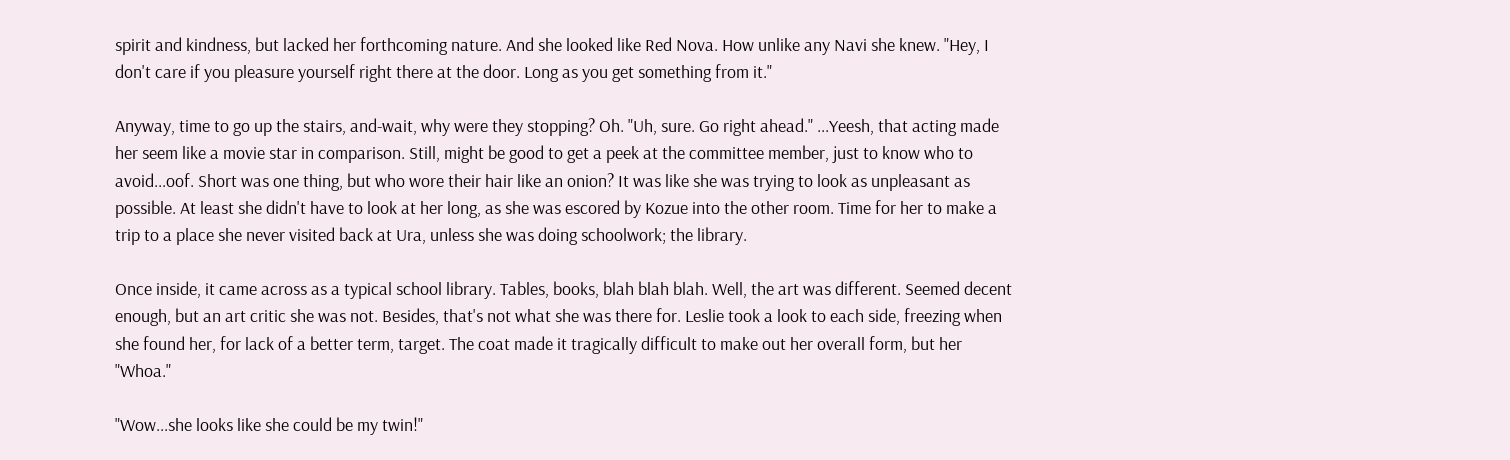spirit and kindness, but lacked her forthcoming nature. And she looked like Red Nova. How unlike any Navi she knew. "Hey, I don't care if you pleasure yourself right there at the door. Long as you get something from it."

Anyway, time to go up the stairs, and-wait, why were they stopping? Oh. "Uh, sure. Go right ahead." ...Yeesh, that acting made her seem like a movie star in comparison. Still, might be good to get a peek at the committee member, just to know who to avoid...oof. Short was one thing, but who wore their hair like an onion? It was like she was trying to look as unpleasant as possible. At least she didn't have to look at her long, as she was escored by Kozue into the other room. Time for her to make a trip to a place she never visited back at Ura, unless she was doing schoolwork; the library.

Once inside, it came across as a typical school library. Tables, books, blah blah blah. Well, the art was different. Seemed decent enough, but an art critic she was not. Besides, that's not what she was there for. Leslie took a look to each side, freezing when she found her, for lack of a better term, target. The coat made it tragically difficult to make out her overall form, but her "Whoa."

"Wow...she looks like she could be my twin!"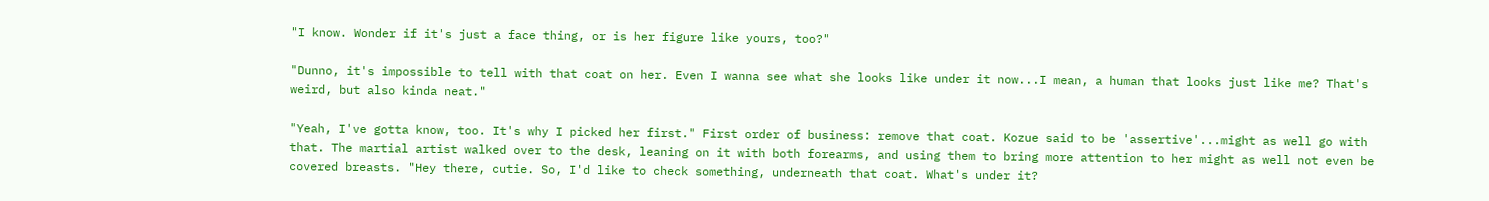"I know. Wonder if it's just a face thing, or is her figure like yours, too?"

"Dunno, it's impossible to tell with that coat on her. Even I wanna see what she looks like under it now...I mean, a human that looks just like me? That's weird, but also kinda neat."

"Yeah, I've gotta know, too. It's why I picked her first." First order of business: remove that coat. Kozue said to be 'assertive'...might as well go with that. The martial artist walked over to the desk, leaning on it with both forearms, and using them to bring more attention to her might as well not even be covered breasts. "Hey there, cutie. So, I'd like to check something, underneath that coat. What's under it?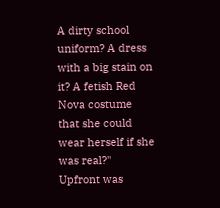A dirty school uniform? A dress with a big stain on it? A fetish Red Nova costume that she could wear herself if she was real?" Upfront was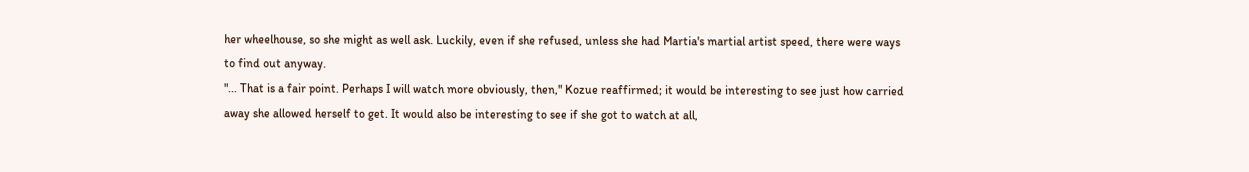her wheelhouse, so she might as well ask. Luckily, even if she refused, unless she had Martia's martial artist speed, there were ways to find out anyway.
"... That is a fair point. Perhaps I will watch more obviously, then," Kozue reaffirmed; it would be interesting to see just how carried away she allowed herself to get. It would also be interesting to see if she got to watch at all,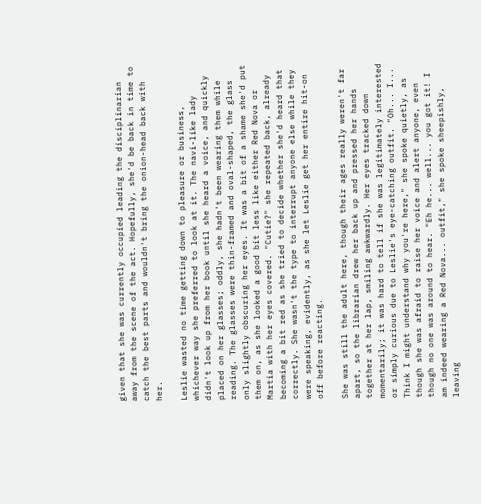given that she was currently occupied leading the disciplinarian away from the scene of the act. Hopefully, she'd be back in time to catch the best parts and wouldn't bring the onion-head back with her.

Leslie wasted no time getting down to pleasure or business, whichever way she preferred to look at it. The navi-like lady didn't look up from her book until she heard a voice, and quickly placed on her glasses; oddly, she hadn't been wearing them while reading. The glasses were thin-framed and oval-shaped, the glass only slightly obscuring her eyes. It was a bit of a shame she'd put them on, as she looked a good bit less like either Red Nova or Martia with her eyes covered. "Cutie?" she repeated back, already becoming a bit red as she tried to decide whether she'd heard that correctly. She wasn't the type to interrupt anyone else while they were speaking, evidently, as she let Leslie get her entire hit-on off before reacting.

She was still the adult here, though their ages really weren't far apart, so the librarian drew her back up and pressed her hands together at her lap, smiling awkwardly. Her eyes tracked down momentarily; it was hard to tell if she was legitimately interested or simply curious due to Leslie's eye-catching outfit. "Oh... I... Think I might understand why you're here," she spoke quietly, as though she was afraid to raise her voice and alert anyone, even though no one was around to hear. "Eh he... well... you got it! I am indeed wearing a Red Nova... outfit," she spoke sheepishly, leaving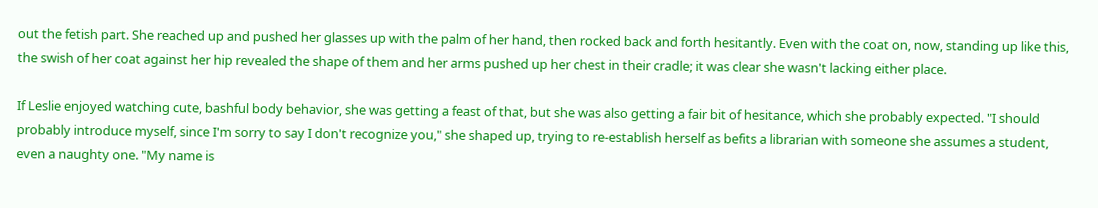out the fetish part. She reached up and pushed her glasses up with the palm of her hand, then rocked back and forth hesitantly. Even with the coat on, now, standing up like this, the swish of her coat against her hip revealed the shape of them and her arms pushed up her chest in their cradle; it was clear she wasn't lacking either place.

If Leslie enjoyed watching cute, bashful body behavior, she was getting a feast of that, but she was also getting a fair bit of hesitance, which she probably expected. "I should probably introduce myself, since I'm sorry to say I don't recognize you," she shaped up, trying to re-establish herself as befits a librarian with someone she assumes a student, even a naughty one. "My name is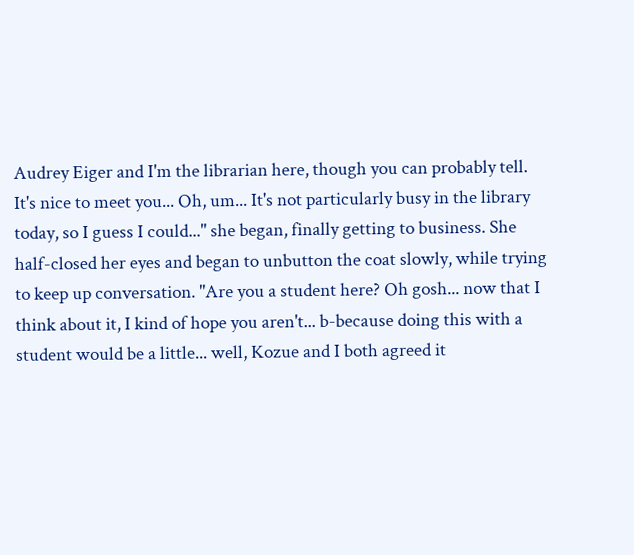Audrey Eiger and I'm the librarian here, though you can probably tell. It's nice to meet you... Oh, um... It's not particularly busy in the library today, so I guess I could..." she began, finally getting to business. She half-closed her eyes and began to unbutton the coat slowly, while trying to keep up conversation. "Are you a student here? Oh gosh... now that I think about it, I kind of hope you aren't... b-because doing this with a student would be a little... well, Kozue and I both agreed it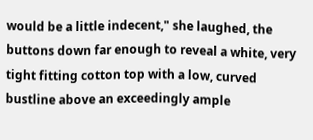would be a little indecent," she laughed, the buttons down far enough to reveal a white, very tight fitting cotton top with a low, curved bustline above an exceedingly ample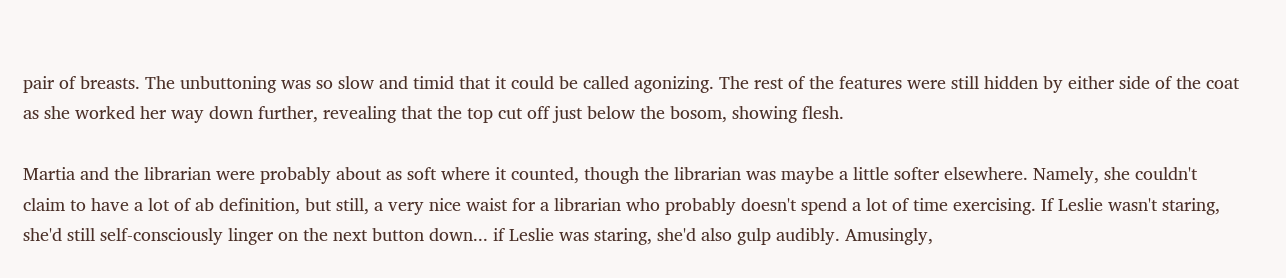pair of breasts. The unbuttoning was so slow and timid that it could be called agonizing. The rest of the features were still hidden by either side of the coat as she worked her way down further, revealing that the top cut off just below the bosom, showing flesh.

Martia and the librarian were probably about as soft where it counted, though the librarian was maybe a little softer elsewhere. Namely, she couldn't claim to have a lot of ab definition, but still, a very nice waist for a librarian who probably doesn't spend a lot of time exercising. If Leslie wasn't staring, she'd still self-consciously linger on the next button down... if Leslie was staring, she'd also gulp audibly. Amusingly,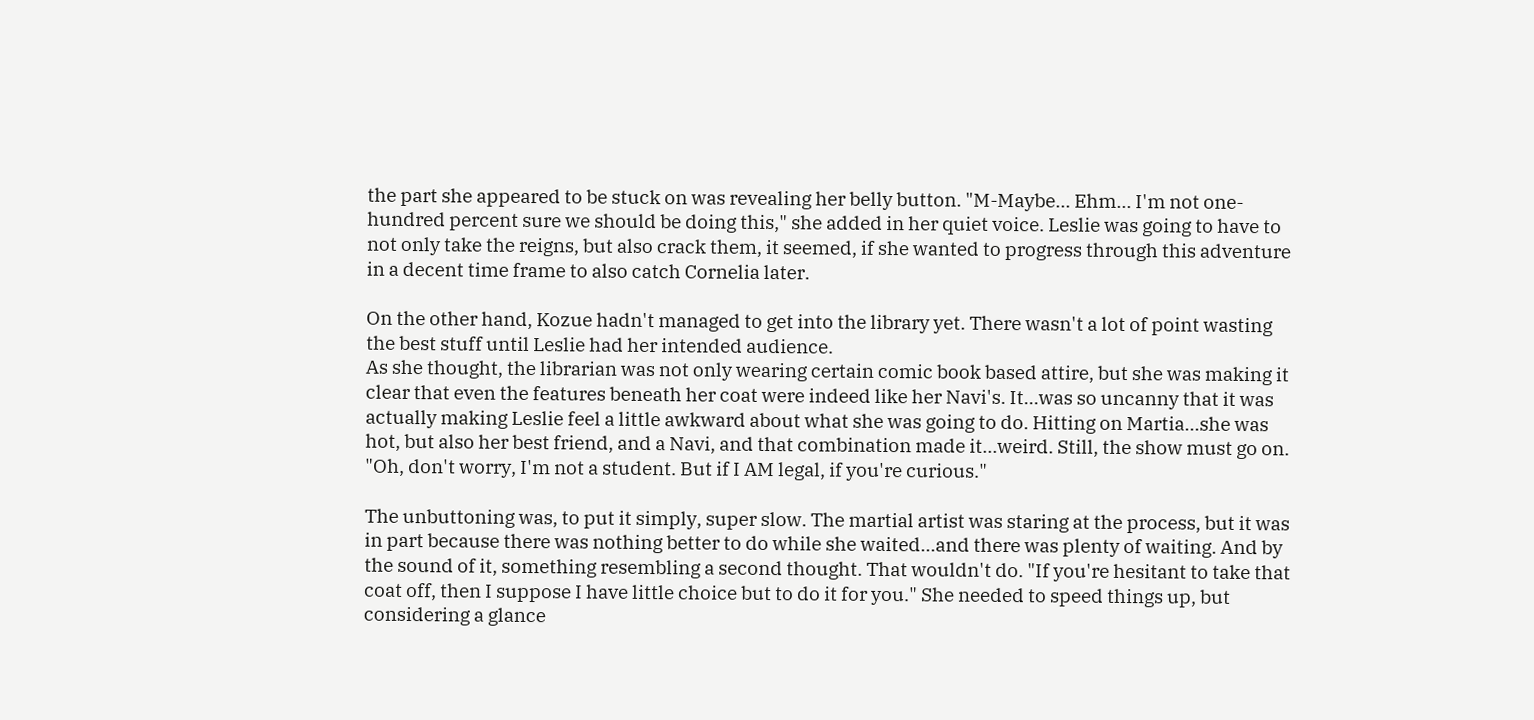the part she appeared to be stuck on was revealing her belly button. "M-Maybe... Ehm... I'm not one-hundred percent sure we should be doing this," she added in her quiet voice. Leslie was going to have to not only take the reigns, but also crack them, it seemed, if she wanted to progress through this adventure in a decent time frame to also catch Cornelia later.

On the other hand, Kozue hadn't managed to get into the library yet. There wasn't a lot of point wasting the best stuff until Leslie had her intended audience.
As she thought, the librarian was not only wearing certain comic book based attire, but she was making it clear that even the features beneath her coat were indeed like her Navi's. It...was so uncanny that it was actually making Leslie feel a little awkward about what she was going to do. Hitting on Martia...she was hot, but also her best friend, and a Navi, and that combination made it...weird. Still, the show must go on. "Oh, don't worry, I'm not a student. But if I AM legal, if you're curious."

The unbuttoning was, to put it simply, super slow. The martial artist was staring at the process, but it was in part because there was nothing better to do while she waited...and there was plenty of waiting. And by the sound of it, something resembling a second thought. That wouldn't do. "If you're hesitant to take that coat off, then I suppose I have little choice but to do it for you." She needed to speed things up, but considering a glance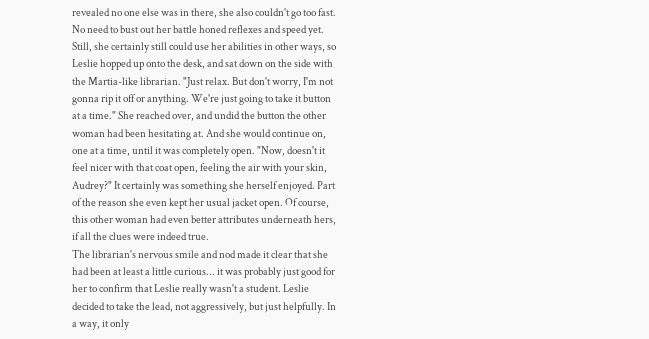revealed no one else was in there, she also couldn't go too fast. No need to bust out her battle honed reflexes and speed yet. Still, she certainly still could use her abilities in other ways, so Leslie hopped up onto the desk, and sat down on the side with the Martia-like librarian. "Just relax. But don't worry, I'm not gonna rip it off or anything. We're just going to take it button at a time." She reached over, and undid the button the other woman had been hesitating at. And she would continue on, one at a time, until it was completely open. "Now, doesn't it feel nicer with that coat open, feeling the air with your skin, Audrey?" It certainly was something she herself enjoyed. Part of the reason she even kept her usual jacket open. Of course, this other woman had even better attributes underneath hers, if all the clues were indeed true.
The librarian's nervous smile and nod made it clear that she had been at least a little curious... it was probably just good for her to confirm that Leslie really wasn't a student. Leslie decided to take the lead, not aggressively, but just helpfully. In a way, it only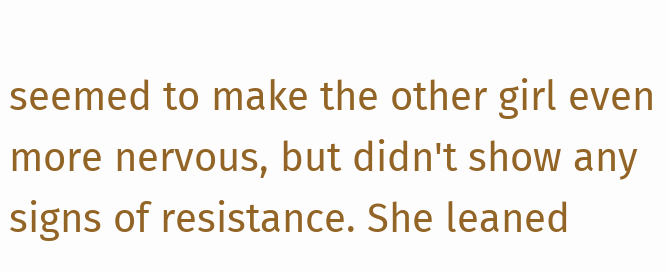seemed to make the other girl even more nervous, but didn't show any signs of resistance. She leaned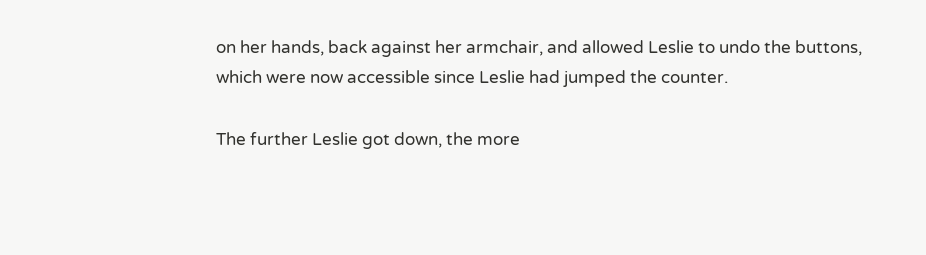on her hands, back against her armchair, and allowed Leslie to undo the buttons, which were now accessible since Leslie had jumped the counter.

The further Leslie got down, the more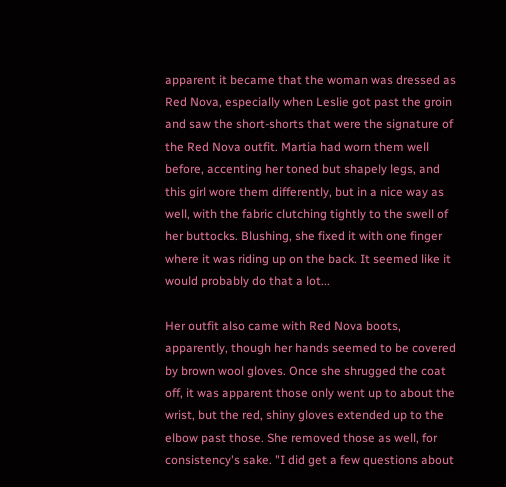apparent it became that the woman was dressed as Red Nova, especially when Leslie got past the groin and saw the short-shorts that were the signature of the Red Nova outfit. Martia had worn them well before, accenting her toned but shapely legs, and this girl wore them differently, but in a nice way as well, with the fabric clutching tightly to the swell of her buttocks. Blushing, she fixed it with one finger where it was riding up on the back. It seemed like it would probably do that a lot...

Her outfit also came with Red Nova boots, apparently, though her hands seemed to be covered by brown wool gloves. Once she shrugged the coat off, it was apparent those only went up to about the wrist, but the red, shiny gloves extended up to the elbow past those. She removed those as well, for consistency's sake. "I did get a few questions about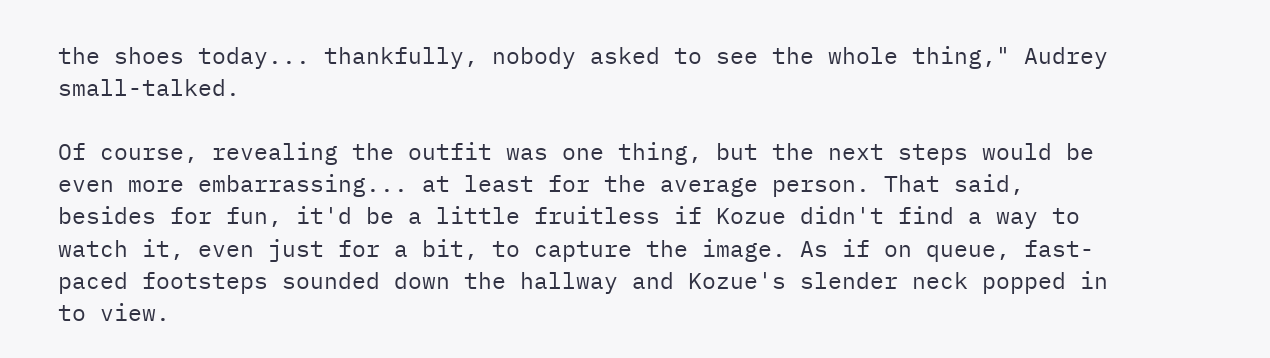the shoes today... thankfully, nobody asked to see the whole thing," Audrey small-talked.

Of course, revealing the outfit was one thing, but the next steps would be even more embarrassing... at least for the average person. That said, besides for fun, it'd be a little fruitless if Kozue didn't find a way to watch it, even just for a bit, to capture the image. As if on queue, fast-paced footsteps sounded down the hallway and Kozue's slender neck popped in to view.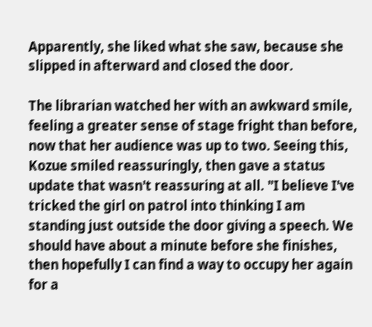Apparently, she liked what she saw, because she slipped in afterward and closed the door.

The librarian watched her with an awkward smile, feeling a greater sense of stage fright than before, now that her audience was up to two. Seeing this, Kozue smiled reassuringly, then gave a status update that wasn't reassuring at all. "I believe I've tricked the girl on patrol into thinking I am standing just outside the door giving a speech. We should have about a minute before she finishes, then hopefully I can find a way to occupy her again for a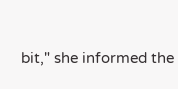bit," she informed the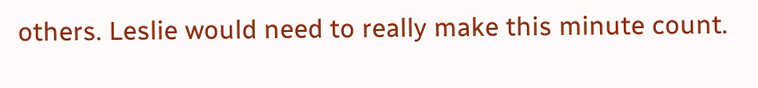others. Leslie would need to really make this minute count.